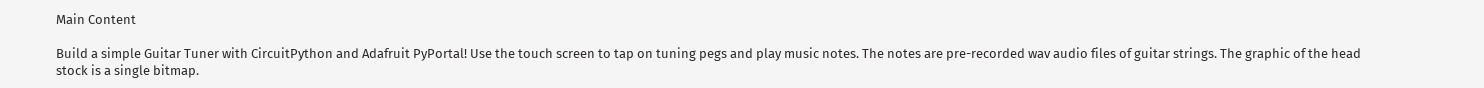Main Content

Build a simple Guitar Tuner with CircuitPython and Adafruit PyPortal! Use the touch screen to tap on tuning pegs and play music notes. The notes are pre-recorded wav audio files of guitar strings. The graphic of the head stock is a single bitmap.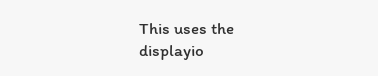This uses the displayio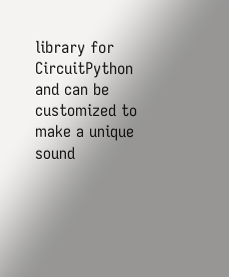library for CircuitPython and can be customized to make a unique sound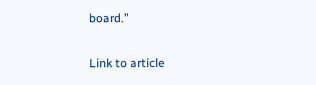board.”

Link to article